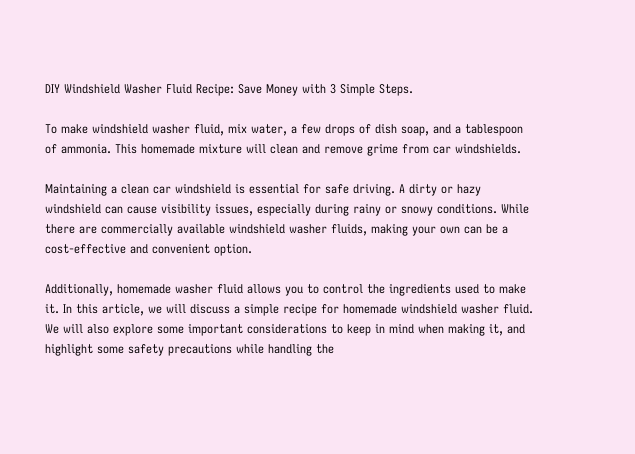DIY Windshield Washer Fluid Recipe: Save Money with 3 Simple Steps.

To make windshield washer fluid, mix water, a few drops of dish soap, and a tablespoon of ammonia. This homemade mixture will clean and remove grime from car windshields.

Maintaining a clean car windshield is essential for safe driving. A dirty or hazy windshield can cause visibility issues, especially during rainy or snowy conditions. While there are commercially available windshield washer fluids, making your own can be a cost-effective and convenient option.

Additionally, homemade washer fluid allows you to control the ingredients used to make it. In this article, we will discuss a simple recipe for homemade windshield washer fluid. We will also explore some important considerations to keep in mind when making it, and highlight some safety precautions while handling the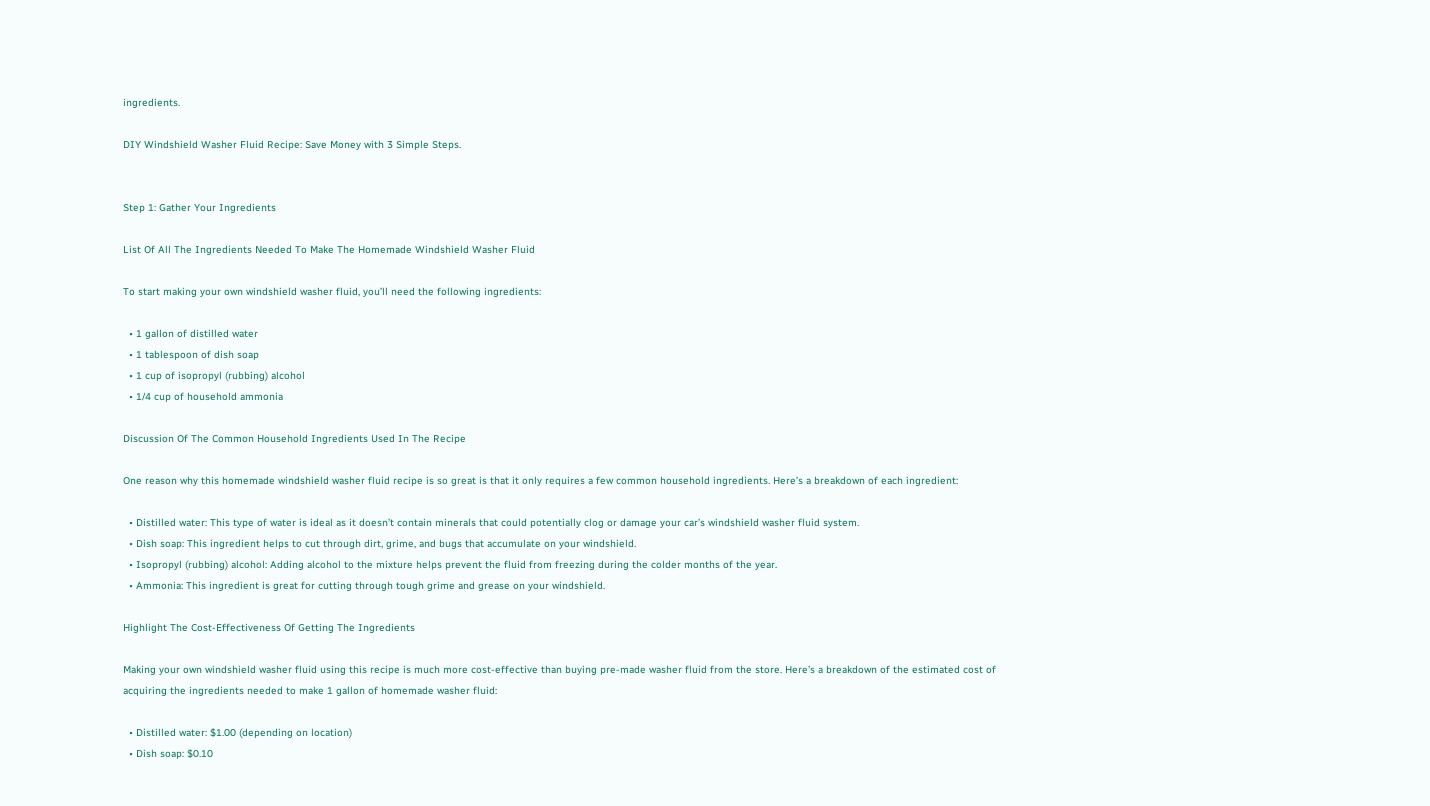ingredients.

DIY Windshield Washer Fluid Recipe: Save Money with 3 Simple Steps.


Step 1: Gather Your Ingredients

List Of All The Ingredients Needed To Make The Homemade Windshield Washer Fluid

To start making your own windshield washer fluid, you’ll need the following ingredients:

  • 1 gallon of distilled water
  • 1 tablespoon of dish soap
  • 1 cup of isopropyl (rubbing) alcohol
  • 1/4 cup of household ammonia

Discussion Of The Common Household Ingredients Used In The Recipe

One reason why this homemade windshield washer fluid recipe is so great is that it only requires a few common household ingredients. Here’s a breakdown of each ingredient:

  • Distilled water: This type of water is ideal as it doesn’t contain minerals that could potentially clog or damage your car’s windshield washer fluid system.
  • Dish soap: This ingredient helps to cut through dirt, grime, and bugs that accumulate on your windshield.
  • Isopropyl (rubbing) alcohol: Adding alcohol to the mixture helps prevent the fluid from freezing during the colder months of the year.
  • Ammonia: This ingredient is great for cutting through tough grime and grease on your windshield.

Highlight The Cost-Effectiveness Of Getting The Ingredients

Making your own windshield washer fluid using this recipe is much more cost-effective than buying pre-made washer fluid from the store. Here’s a breakdown of the estimated cost of acquiring the ingredients needed to make 1 gallon of homemade washer fluid:

  • Distilled water: $1.00 (depending on location)
  • Dish soap: $0.10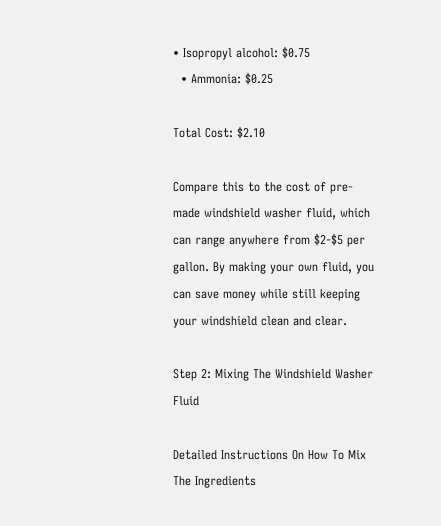• Isopropyl alcohol: $0.75
  • Ammonia: $0.25

Total Cost: $2.10

Compare this to the cost of pre-made windshield washer fluid, which can range anywhere from $2-$5 per gallon. By making your own fluid, you can save money while still keeping your windshield clean and clear.

Step 2: Mixing The Windshield Washer Fluid

Detailed Instructions On How To Mix The Ingredients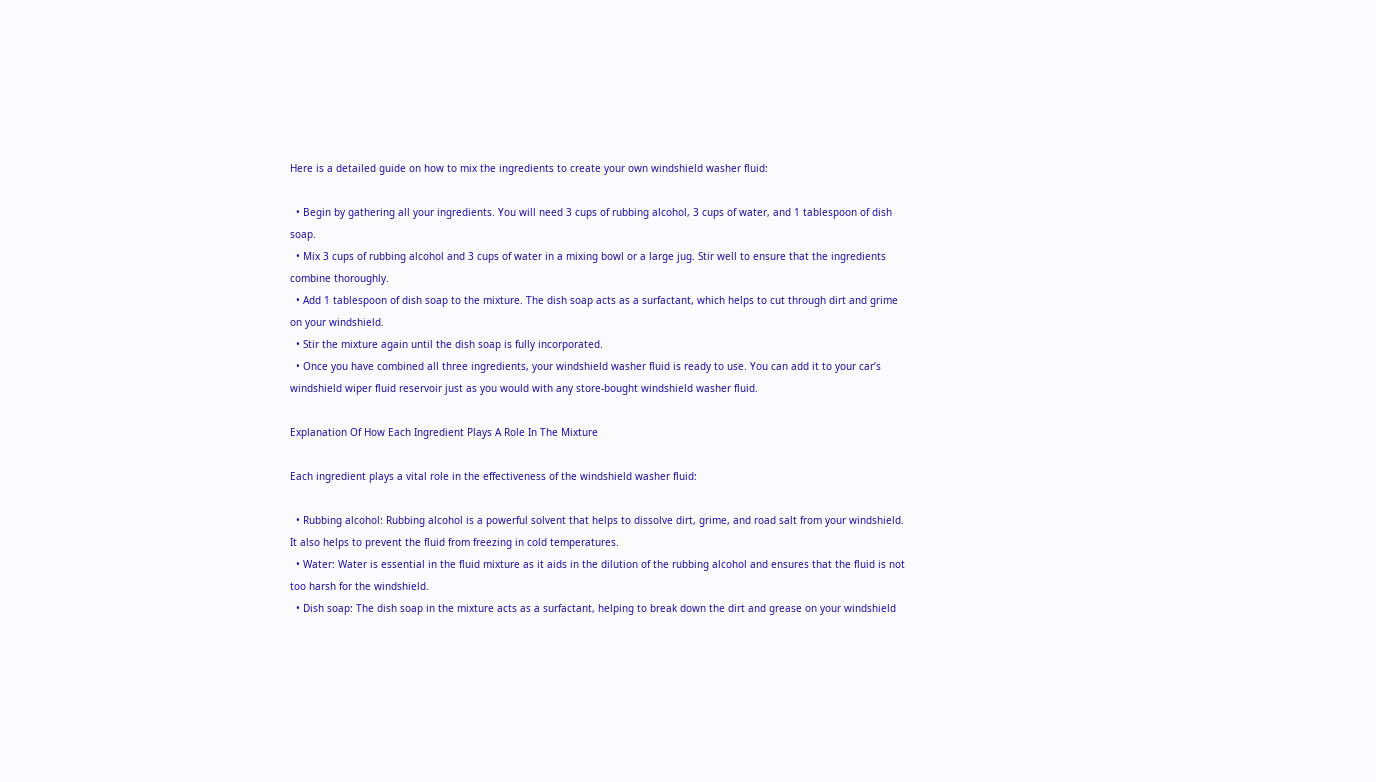Here is a detailed guide on how to mix the ingredients to create your own windshield washer fluid:

  • Begin by gathering all your ingredients. You will need 3 cups of rubbing alcohol, 3 cups of water, and 1 tablespoon of dish soap.
  • Mix 3 cups of rubbing alcohol and 3 cups of water in a mixing bowl or a large jug. Stir well to ensure that the ingredients combine thoroughly.
  • Add 1 tablespoon of dish soap to the mixture. The dish soap acts as a surfactant, which helps to cut through dirt and grime on your windshield.
  • Stir the mixture again until the dish soap is fully incorporated.
  • Once you have combined all three ingredients, your windshield washer fluid is ready to use. You can add it to your car’s windshield wiper fluid reservoir just as you would with any store-bought windshield washer fluid.

Explanation Of How Each Ingredient Plays A Role In The Mixture

Each ingredient plays a vital role in the effectiveness of the windshield washer fluid:

  • Rubbing alcohol: Rubbing alcohol is a powerful solvent that helps to dissolve dirt, grime, and road salt from your windshield. It also helps to prevent the fluid from freezing in cold temperatures.
  • Water: Water is essential in the fluid mixture as it aids in the dilution of the rubbing alcohol and ensures that the fluid is not too harsh for the windshield.
  • Dish soap: The dish soap in the mixture acts as a surfactant, helping to break down the dirt and grease on your windshield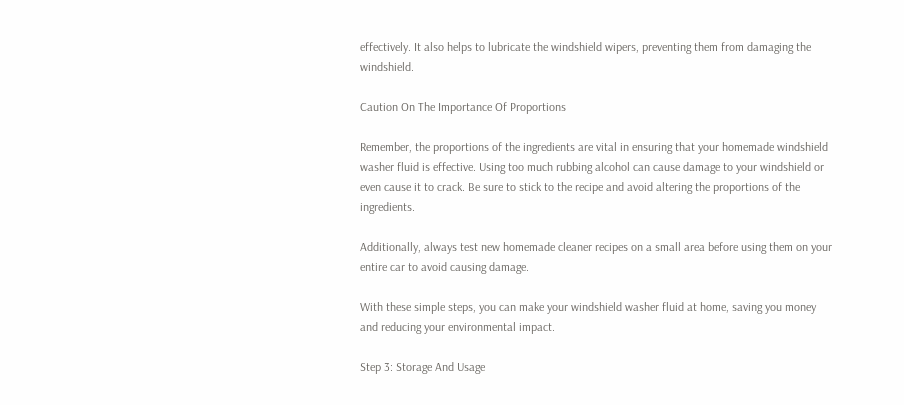effectively. It also helps to lubricate the windshield wipers, preventing them from damaging the windshield.

Caution On The Importance Of Proportions

Remember, the proportions of the ingredients are vital in ensuring that your homemade windshield washer fluid is effective. Using too much rubbing alcohol can cause damage to your windshield or even cause it to crack. Be sure to stick to the recipe and avoid altering the proportions of the ingredients.

Additionally, always test new homemade cleaner recipes on a small area before using them on your entire car to avoid causing damage.

With these simple steps, you can make your windshield washer fluid at home, saving you money and reducing your environmental impact.

Step 3: Storage And Usage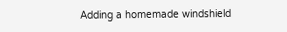Adding a homemade windshield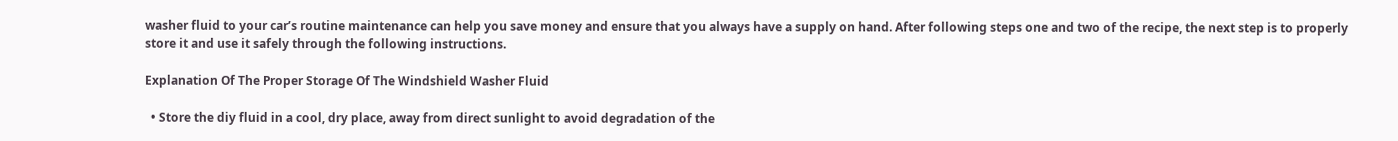washer fluid to your car’s routine maintenance can help you save money and ensure that you always have a supply on hand. After following steps one and two of the recipe, the next step is to properly store it and use it safely through the following instructions.

Explanation Of The Proper Storage Of The Windshield Washer Fluid

  • Store the diy fluid in a cool, dry place, away from direct sunlight to avoid degradation of the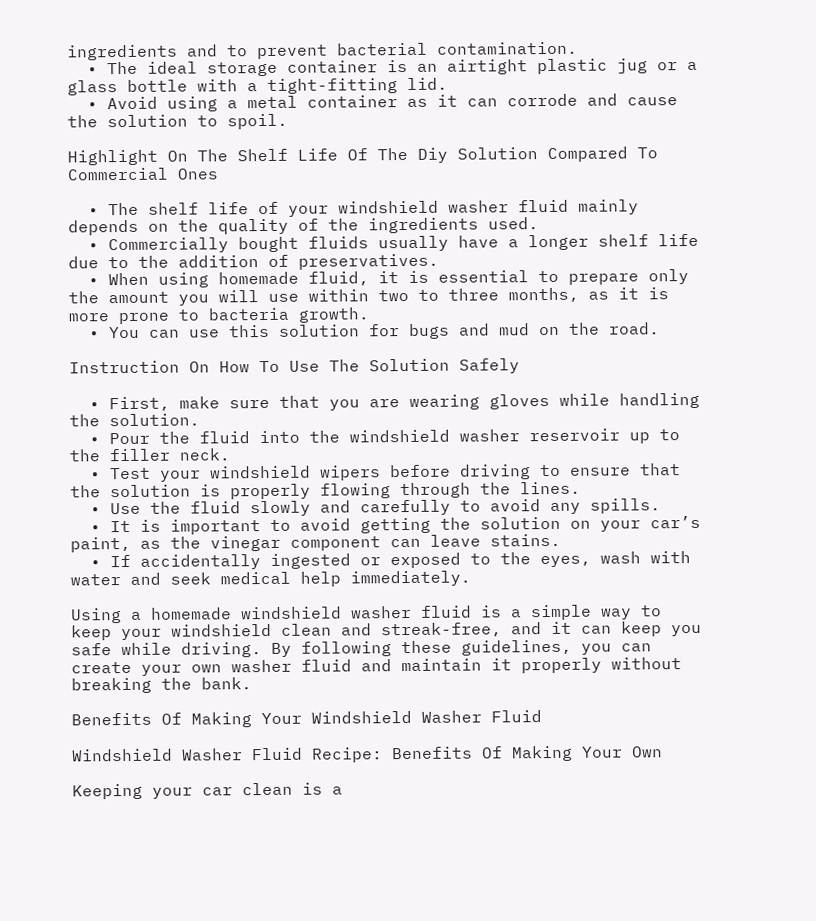ingredients and to prevent bacterial contamination.
  • The ideal storage container is an airtight plastic jug or a glass bottle with a tight-fitting lid.
  • Avoid using a metal container as it can corrode and cause the solution to spoil.

Highlight On The Shelf Life Of The Diy Solution Compared To Commercial Ones

  • The shelf life of your windshield washer fluid mainly depends on the quality of the ingredients used.
  • Commercially bought fluids usually have a longer shelf life due to the addition of preservatives.
  • When using homemade fluid, it is essential to prepare only the amount you will use within two to three months, as it is more prone to bacteria growth.
  • You can use this solution for bugs and mud on the road.

Instruction On How To Use The Solution Safely

  • First, make sure that you are wearing gloves while handling the solution.
  • Pour the fluid into the windshield washer reservoir up to the filler neck.
  • Test your windshield wipers before driving to ensure that the solution is properly flowing through the lines.
  • Use the fluid slowly and carefully to avoid any spills.
  • It is important to avoid getting the solution on your car’s paint, as the vinegar component can leave stains.
  • If accidentally ingested or exposed to the eyes, wash with water and seek medical help immediately.

Using a homemade windshield washer fluid is a simple way to keep your windshield clean and streak-free, and it can keep you safe while driving. By following these guidelines, you can create your own washer fluid and maintain it properly without breaking the bank.

Benefits Of Making Your Windshield Washer Fluid

Windshield Washer Fluid Recipe: Benefits Of Making Your Own

Keeping your car clean is a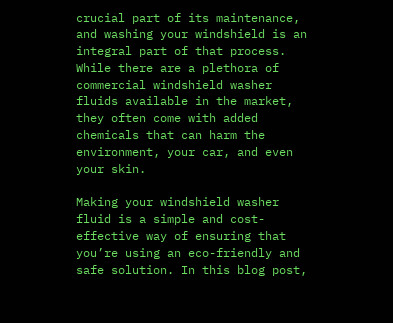crucial part of its maintenance, and washing your windshield is an integral part of that process. While there are a plethora of commercial windshield washer fluids available in the market, they often come with added chemicals that can harm the environment, your car, and even your skin.

Making your windshield washer fluid is a simple and cost-effective way of ensuring that you’re using an eco-friendly and safe solution. In this blog post,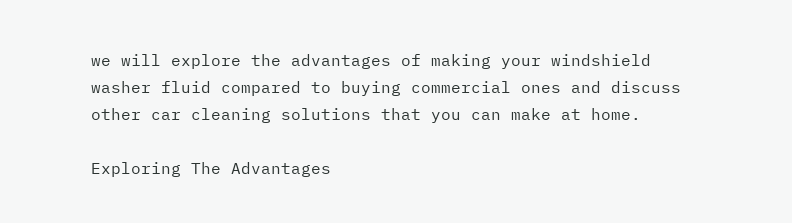we will explore the advantages of making your windshield washer fluid compared to buying commercial ones and discuss other car cleaning solutions that you can make at home.

Exploring The Advantages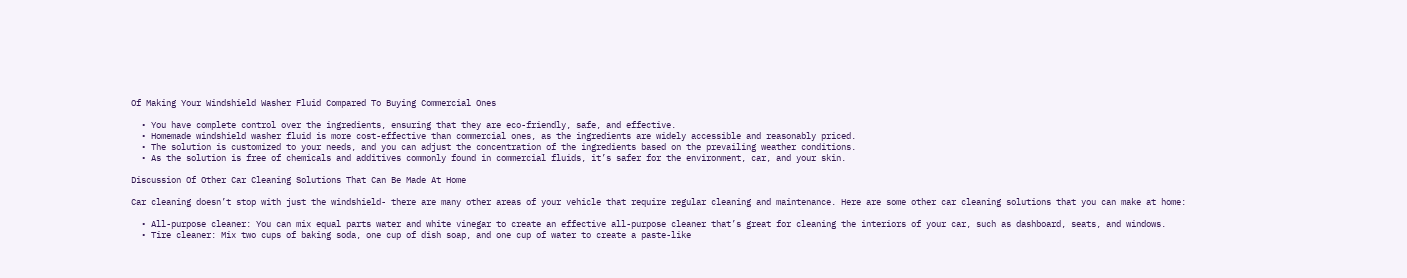Of Making Your Windshield Washer Fluid Compared To Buying Commercial Ones

  • You have complete control over the ingredients, ensuring that they are eco-friendly, safe, and effective.
  • Homemade windshield washer fluid is more cost-effective than commercial ones, as the ingredients are widely accessible and reasonably priced.
  • The solution is customized to your needs, and you can adjust the concentration of the ingredients based on the prevailing weather conditions.
  • As the solution is free of chemicals and additives commonly found in commercial fluids, it’s safer for the environment, car, and your skin.

Discussion Of Other Car Cleaning Solutions That Can Be Made At Home

Car cleaning doesn’t stop with just the windshield- there are many other areas of your vehicle that require regular cleaning and maintenance. Here are some other car cleaning solutions that you can make at home:

  • All-purpose cleaner: You can mix equal parts water and white vinegar to create an effective all-purpose cleaner that’s great for cleaning the interiors of your car, such as dashboard, seats, and windows.
  • Tire cleaner: Mix two cups of baking soda, one cup of dish soap, and one cup of water to create a paste-like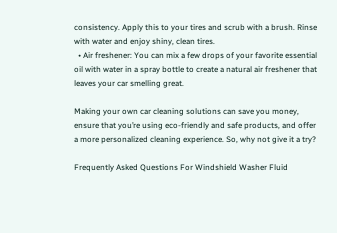consistency. Apply this to your tires and scrub with a brush. Rinse with water and enjoy shiny, clean tires.
  • Air freshener: You can mix a few drops of your favorite essential oil with water in a spray bottle to create a natural air freshener that leaves your car smelling great.

Making your own car cleaning solutions can save you money, ensure that you’re using eco-friendly and safe products, and offer a more personalized cleaning experience. So, why not give it a try?

Frequently Asked Questions For Windshield Washer Fluid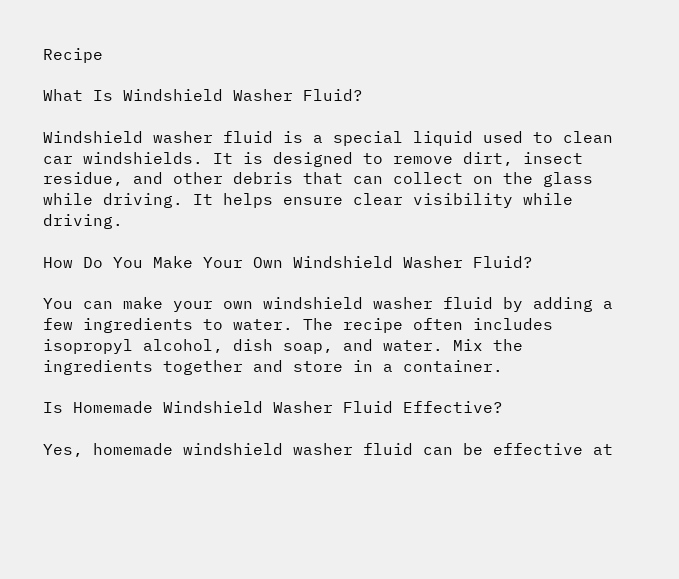Recipe

What Is Windshield Washer Fluid?

Windshield washer fluid is a special liquid used to clean car windshields. It is designed to remove dirt, insect residue, and other debris that can collect on the glass while driving. It helps ensure clear visibility while driving.

How Do You Make Your Own Windshield Washer Fluid?

You can make your own windshield washer fluid by adding a few ingredients to water. The recipe often includes isopropyl alcohol, dish soap, and water. Mix the ingredients together and store in a container.

Is Homemade Windshield Washer Fluid Effective?

Yes, homemade windshield washer fluid can be effective at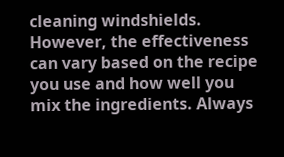cleaning windshields. However, the effectiveness can vary based on the recipe you use and how well you mix the ingredients. Always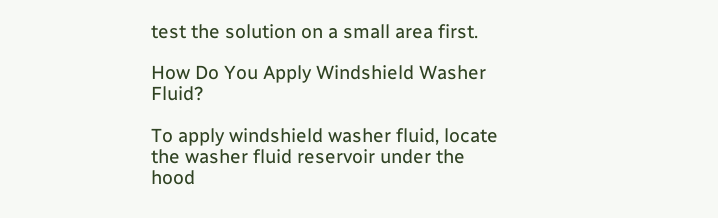test the solution on a small area first.

How Do You Apply Windshield Washer Fluid?

To apply windshield washer fluid, locate the washer fluid reservoir under the hood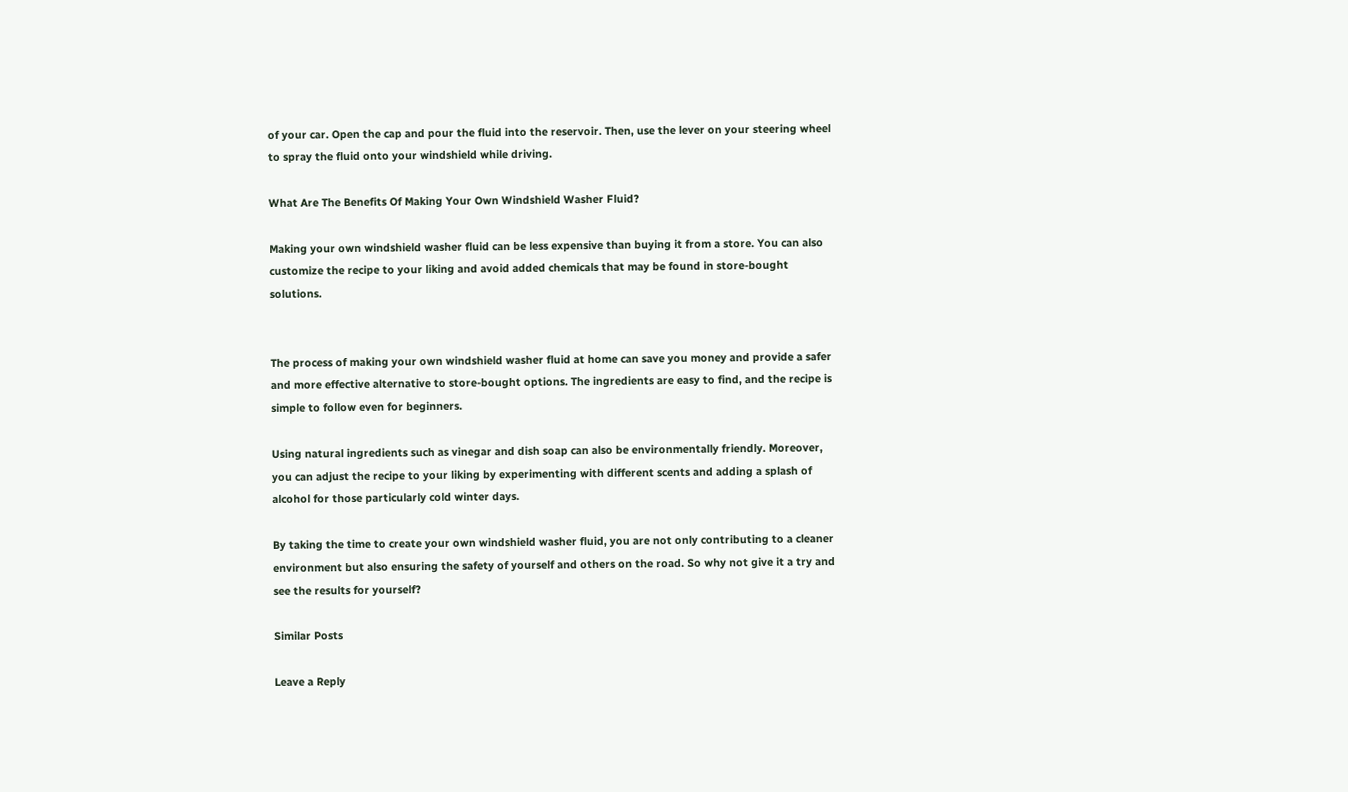of your car. Open the cap and pour the fluid into the reservoir. Then, use the lever on your steering wheel to spray the fluid onto your windshield while driving.

What Are The Benefits Of Making Your Own Windshield Washer Fluid?

Making your own windshield washer fluid can be less expensive than buying it from a store. You can also customize the recipe to your liking and avoid added chemicals that may be found in store-bought solutions.


The process of making your own windshield washer fluid at home can save you money and provide a safer and more effective alternative to store-bought options. The ingredients are easy to find, and the recipe is simple to follow even for beginners.

Using natural ingredients such as vinegar and dish soap can also be environmentally friendly. Moreover, you can adjust the recipe to your liking by experimenting with different scents and adding a splash of alcohol for those particularly cold winter days.

By taking the time to create your own windshield washer fluid, you are not only contributing to a cleaner environment but also ensuring the safety of yourself and others on the road. So why not give it a try and see the results for yourself?

Similar Posts

Leave a Reply